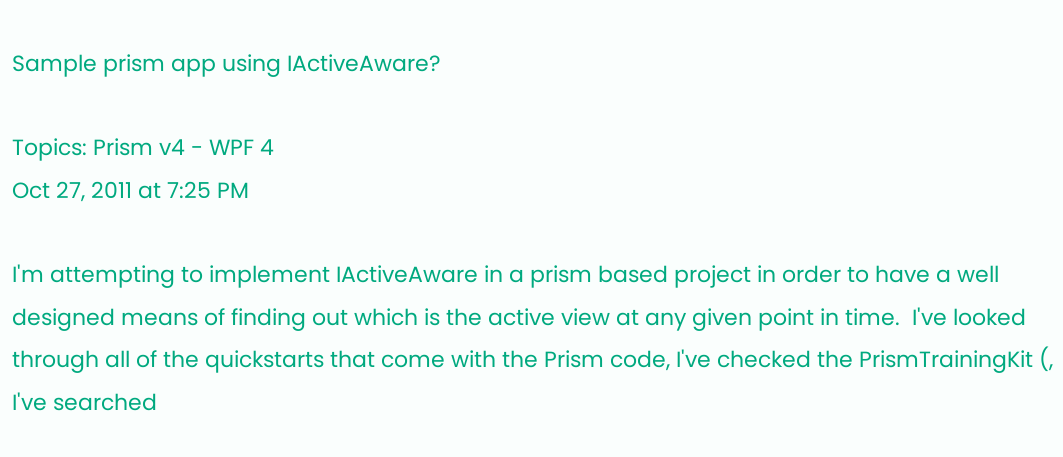Sample prism app using IActiveAware?

Topics: Prism v4 - WPF 4
Oct 27, 2011 at 7:25 PM

I'm attempting to implement IActiveAware in a prism based project in order to have a well designed means of finding out which is the active view at any given point in time.  I've looked through all of the quickstarts that come with the Prism code, I've checked the PrismTrainingKit (, I've searched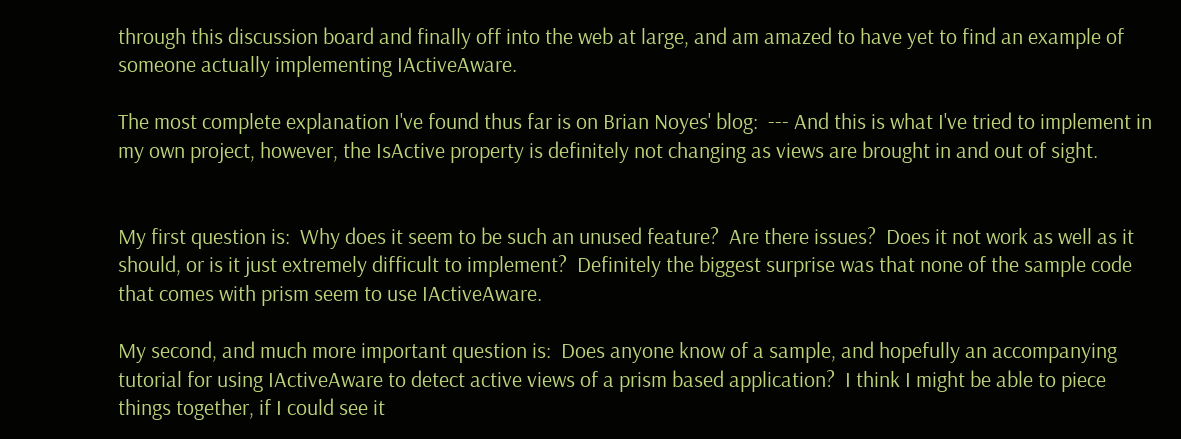through this discussion board and finally off into the web at large, and am amazed to have yet to find an example of someone actually implementing IActiveAware.

The most complete explanation I've found thus far is on Brian Noyes' blog:  --- And this is what I've tried to implement in my own project, however, the IsActive property is definitely not changing as views are brought in and out of sight.


My first question is:  Why does it seem to be such an unused feature?  Are there issues?  Does it not work as well as it should, or is it just extremely difficult to implement?  Definitely the biggest surprise was that none of the sample code that comes with prism seem to use IActiveAware.

My second, and much more important question is:  Does anyone know of a sample, and hopefully an accompanying tutorial for using IActiveAware to detect active views of a prism based application?  I think I might be able to piece things together, if I could see it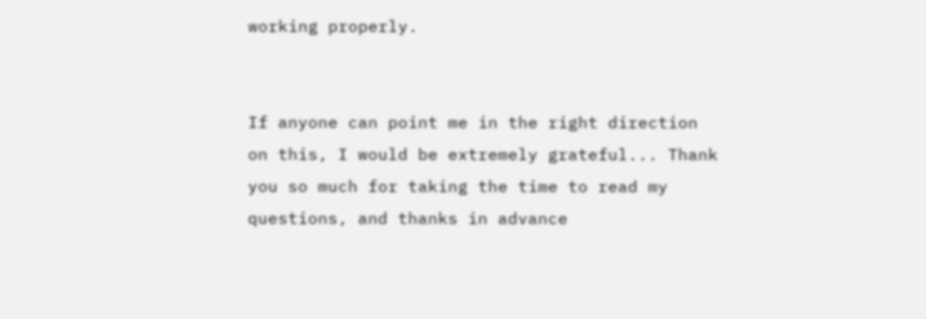working properly.


If anyone can point me in the right direction on this, I would be extremely grateful... Thank you so much for taking the time to read my questions, and thanks in advance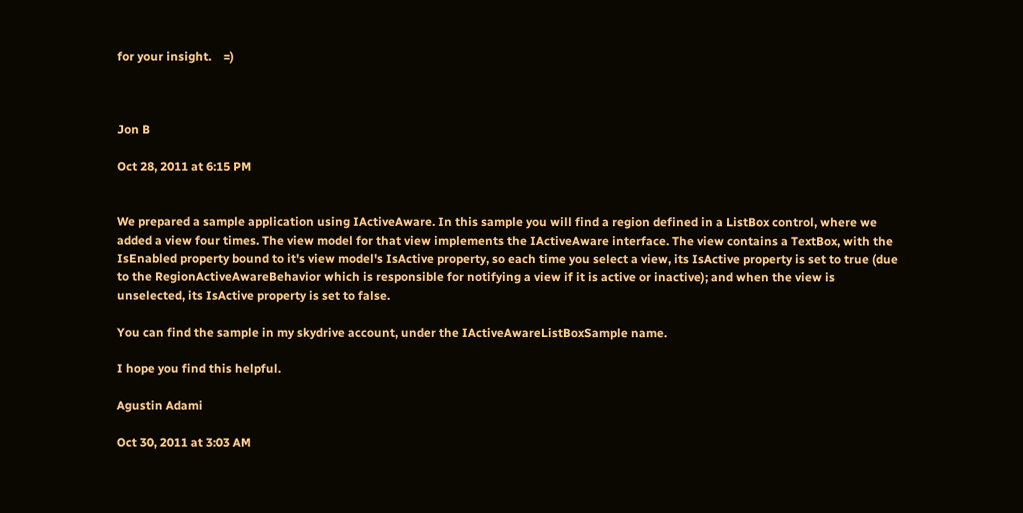for your insight.    =)



Jon B

Oct 28, 2011 at 6:15 PM


We prepared a sample application using IActiveAware. In this sample you will find a region defined in a ListBox control, where we added a view four times. The view model for that view implements the IActiveAware interface. The view contains a TextBox, with the IsEnabled property bound to it's view model's IsActive property, so each time you select a view, its IsActive property is set to true (due to the RegionActiveAwareBehavior which is responsible for notifying a view if it is active or inactive); and when the view is unselected, its IsActive property is set to false.

You can find the sample in my skydrive account, under the IActiveAwareListBoxSample name.

I hope you find this helpful.

Agustin Adami

Oct 30, 2011 at 3:03 AM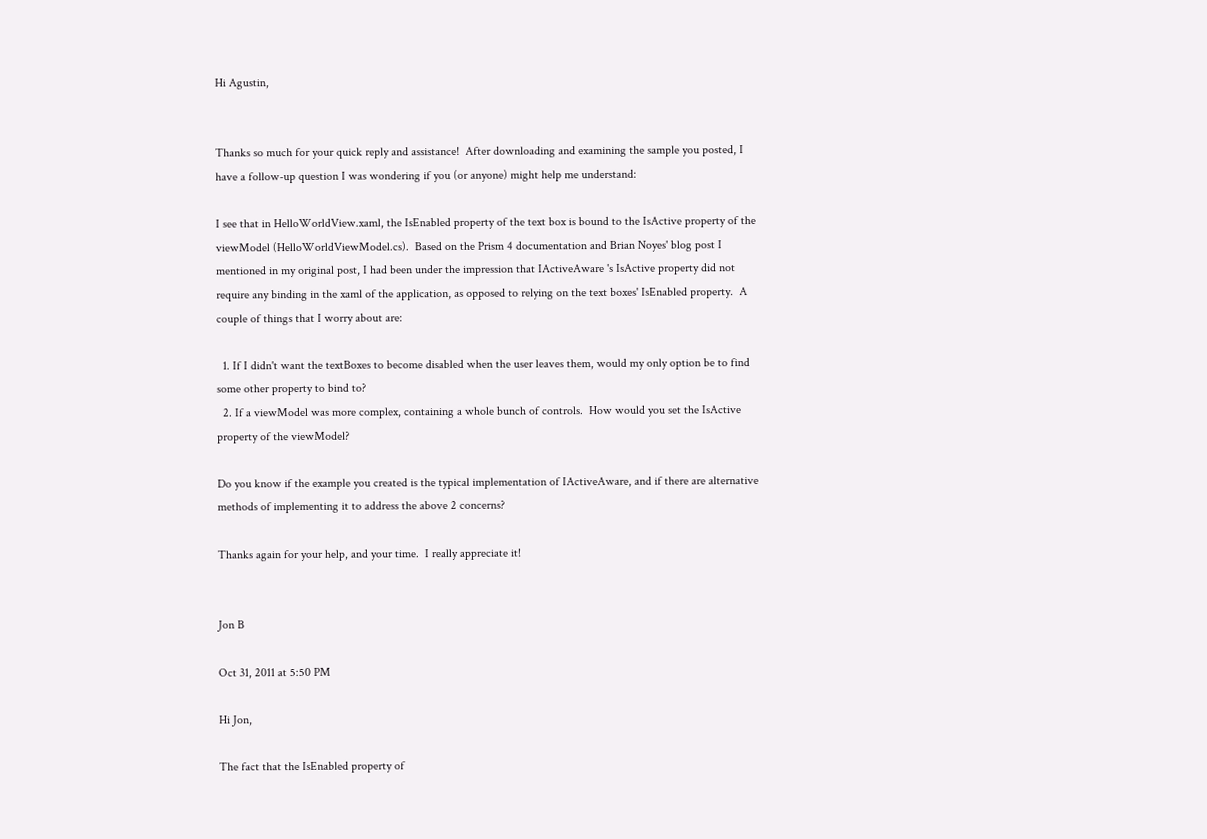Hi Agustin,


Thanks so much for your quick reply and assistance!  After downloading and examining the sample you posted, I have a follow-up question I was wondering if you (or anyone) might help me understand:

I see that in HelloWorldView.xaml, the IsEnabled property of the text box is bound to the IsActive property of the viewModel (HelloWorldViewModel.cs).  Based on the Prism 4 documentation and Brian Noyes' blog post I mentioned in my original post, I had been under the impression that IActiveAware 's IsActive property did not require any binding in the xaml of the application, as opposed to relying on the text boxes' IsEnabled property.  A couple of things that I worry about are:

  1. If I didn't want the textBoxes to become disabled when the user leaves them, would my only option be to find some other property to bind to?
  2. If a viewModel was more complex, containing a whole bunch of controls.  How would you set the IsActive property of the viewModel?

Do you know if the example you created is the typical implementation of IActiveAware, and if there are alternative methods of implementing it to address the above 2 concerns?

Thanks again for your help, and your time.  I really appreciate it!


Jon B

Oct 31, 2011 at 5:50 PM

Hi Jon,

The fact that the IsEnabled property of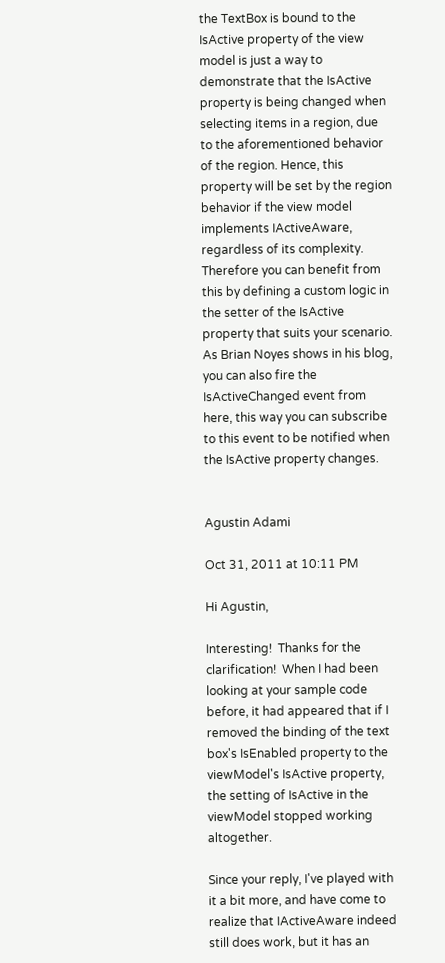the TextBox is bound to the IsActive property of the view model is just a way to demonstrate that the IsActive property is being changed when selecting items in a region, due to the aforementioned behavior of the region. Hence, this property will be set by the region behavior if the view model implements IActiveAware, regardless of its complexity. Therefore you can benefit from this by defining a custom logic in the setter of the IsActive property that suits your scenario. As Brian Noyes shows in his blog, you can also fire the IsActiveChanged event from here, this way you can subscribe to this event to be notified when the IsActive property changes.


Agustin Adami

Oct 31, 2011 at 10:11 PM

Hi Agustin,

Interesting!  Thanks for the clarification!  When I had been looking at your sample code before, it had appeared that if I removed the binding of the text box's IsEnabled property to the viewModel's IsActive property, the setting of IsActive in the viewModel stopped working altogether.

Since your reply, I've played with it a bit more, and have come to realize that IActiveAware indeed still does work, but it has an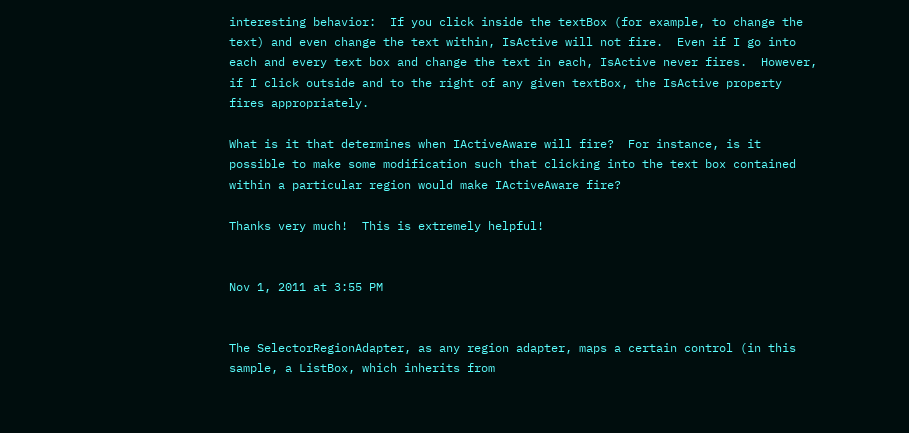interesting behavior:  If you click inside the textBox (for example, to change the text) and even change the text within, IsActive will not fire.  Even if I go into each and every text box and change the text in each, IsActive never fires.  However, if I click outside and to the right of any given textBox, the IsActive property fires appropriately.

What is it that determines when IActiveAware will fire?  For instance, is it possible to make some modification such that clicking into the text box contained within a particular region would make IActiveAware fire?

Thanks very much!  This is extremely helpful!


Nov 1, 2011 at 3:55 PM


The SelectorRegionAdapter, as any region adapter, maps a certain control (in this sample, a ListBox, which inherits from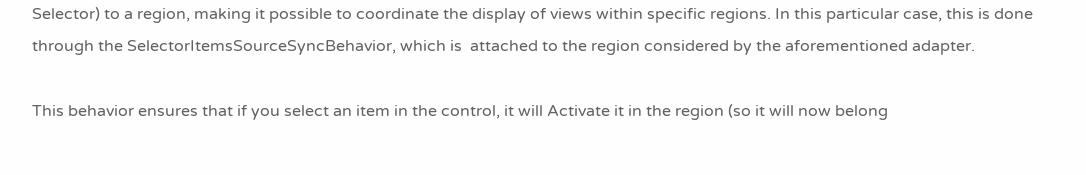Selector) to a region, making it possible to coordinate the display of views within specific regions. In this particular case, this is done through the SelectorItemsSourceSyncBehavior, which is  attached to the region considered by the aforementioned adapter.

This behavior ensures that if you select an item in the control, it will Activate it in the region (so it will now belong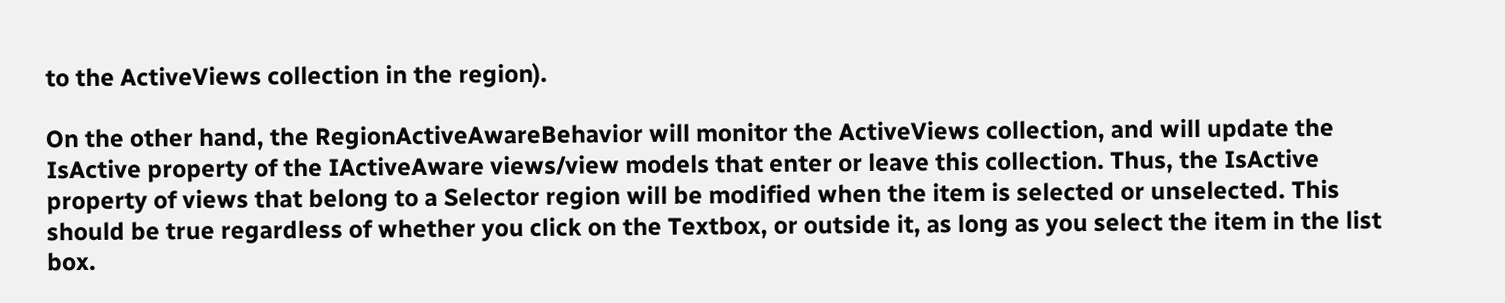to the ActiveViews collection in the region).

On the other hand, the RegionActiveAwareBehavior will monitor the ActiveViews collection, and will update the IsActive property of the IActiveAware views/view models that enter or leave this collection. Thus, the IsActive property of views that belong to a Selector region will be modified when the item is selected or unselected. This should be true regardless of whether you click on the Textbox, or outside it, as long as you select the item in the list box.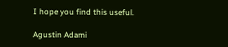I hope you find this useful.

Agustin Adami